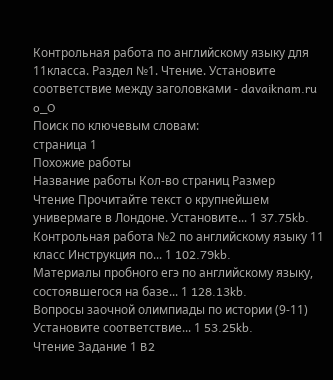Контрольная работа по английскому языку для 11класса. Раздел №1. Чтение. Установите соответствие между заголовками - davaiknam.ru o_O
Поиск по ключевым словам:
страница 1
Похожие работы
Название работы Кол-во страниц Размер
Чтение Прочитайте текст о крупнейшем универмаге в Лондоне. Установите... 1 37.75kb.
Контрольная работа №2 по английскому языку 11 класс Инструкция по... 1 102.79kb.
Материалы пробного егэ по английскому языку, состоявшегося на базе... 1 128.13kb.
Вопросы заочной олимпиады по истории (9-11) Установите соответствие... 1 53.25kb.
Чтение Задание 1 B2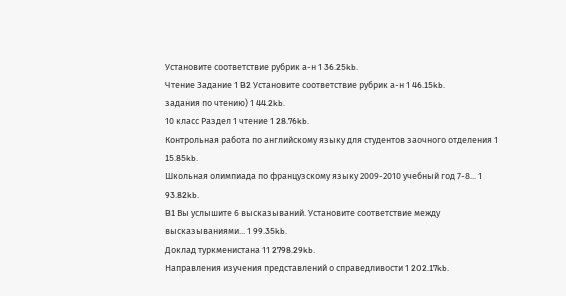Установите соответствие рубрик а-н 1 36.25kb.
Чтение Задание 1 B2 Установите соответствие рубрик а-н 1 46.15kb.
задания по чтению) 1 44.2kb.
10 класс Раздел 1 чтение 1 28.76kb.
Контрольная работа по английскому языку для студентов заочного отделения 1 15.85kb.
Школьная олимпиада по французскому языку 2009-2010 учебный год 7-8... 1 93.82kb.
B1 Вы услышите 6 высказываний. Установите соответствие между высказываниями... 1 99.35kb.
Доклад туркменистана 11 2798.29kb.
Направления изучения представлений о справедливости 1 202.17kb.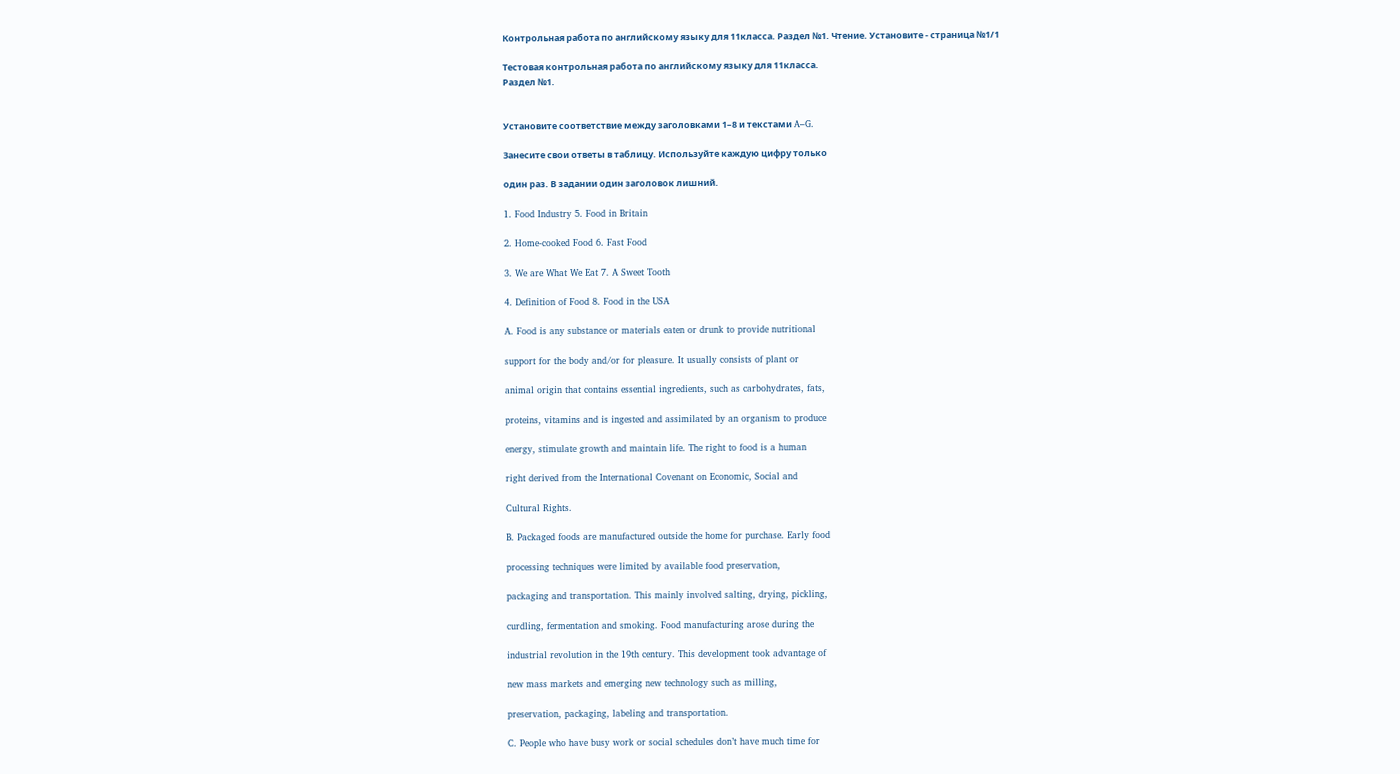Контрольная работа по английскому языку для 11класса. Раздел №1. Чтение. Установите - страница №1/1

Тестовая контрольная работа по английскому языку для 11класса.
Раздел №1.


Установите соответствие между заголовками 1–8 и текстами A–G.

Занесите свои ответы в таблицу. Используйте каждую цифру только

один раз. В задании один заголовок лишний.

1. Food Industry 5. Food in Britain

2. Home-cooked Food 6. Fast Food

3. We are What We Eat 7. A Sweet Tooth

4. Definition of Food 8. Food in the USA

A. Food is any substance or materials eaten or drunk to provide nutritional

support for the body and/or for pleasure. It usually consists of plant or

animal origin that contains essential ingredients, such as carbohydrates, fats,

proteins, vitamins and is ingested and assimilated by an organism to produce

energy, stimulate growth and maintain life. The right to food is a human

right derived from the International Covenant on Economic, Social and

Cultural Rights.

B. Packaged foods are manufactured outside the home for purchase. Early food

processing techniques were limited by available food preservation,

packaging and transportation. This mainly involved salting, drying, pickling,

curdling, fermentation and smoking. Food manufacturing arose during the

industrial revolution in the 19th century. This development took advantage of

new mass markets and emerging new technology such as milling,

preservation, packaging, labeling and transportation.

C. People who have busy work or social schedules don’t have much time for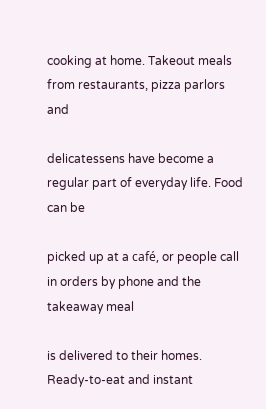cooking at home. Takeout meals from restaurants, pizza parlors and

delicatessens have become a regular part of everyday life. Food can be

picked up at a café, or people call in orders by phone and the takeaway meal

is delivered to their homes. Ready-to-eat and instant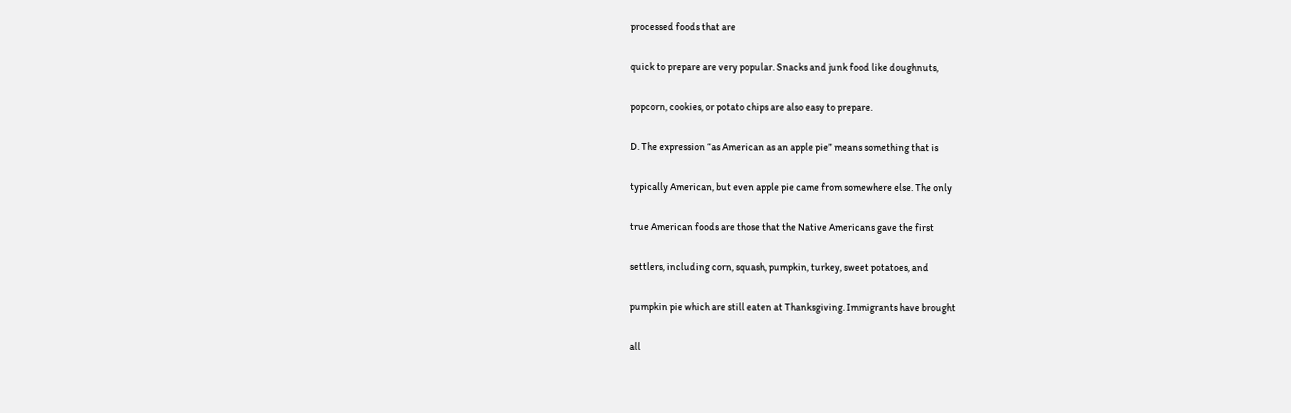processed foods that are

quick to prepare are very popular. Snacks and junk food like doughnuts,

popcorn, cookies, or potato chips are also easy to prepare.

D. The expression “as American as an apple pie” means something that is

typically American, but even apple pie came from somewhere else. The only

true American foods are those that the Native Americans gave the first

settlers, including corn, squash, pumpkin, turkey, sweet potatoes, and

pumpkin pie which are still eaten at Thanksgiving. Immigrants have brought

all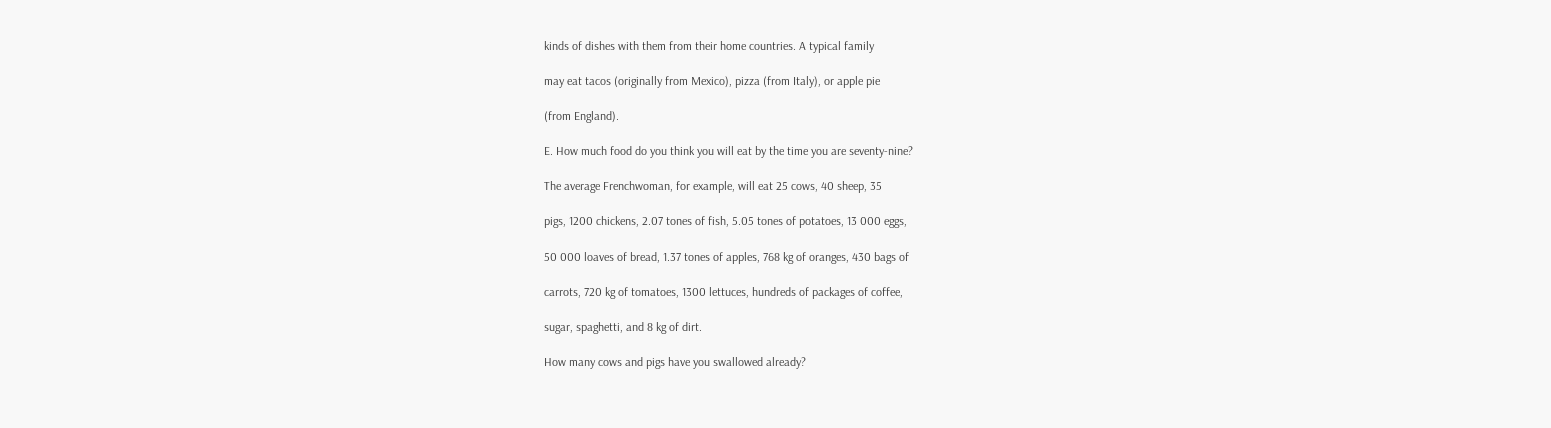kinds of dishes with them from their home countries. A typical family

may eat tacos (originally from Mexico), pizza (from Italy), or apple pie

(from England).

E. How much food do you think you will eat by the time you are seventy-nine?

The average Frenchwoman, for example, will eat 25 cows, 40 sheep, 35

pigs, 1200 chickens, 2.07 tones of fish, 5.05 tones of potatoes, 13 000 eggs,

50 000 loaves of bread, 1.37 tones of apples, 768 kg of oranges, 430 bags of

carrots, 720 kg of tomatoes, 1300 lettuces, hundreds of packages of coffee,

sugar, spaghetti, and 8 kg of dirt.

How many cows and pigs have you swallowed already?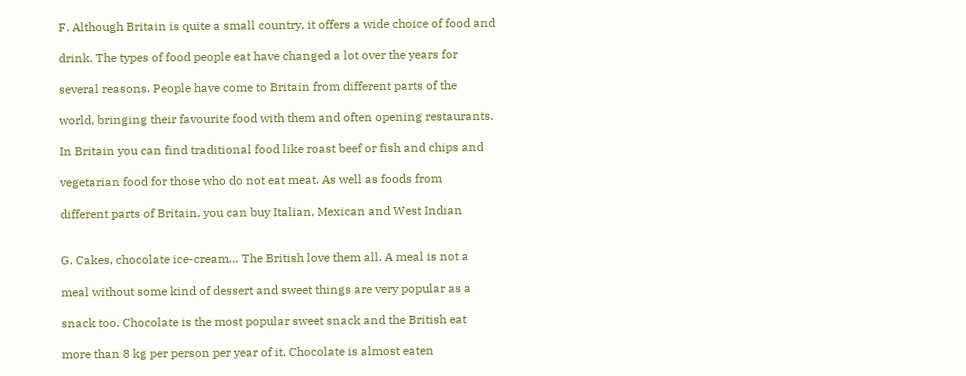F. Although Britain is quite a small country, it offers a wide choice of food and

drink. The types of food people eat have changed a lot over the years for

several reasons. People have come to Britain from different parts of the

world, bringing their favourite food with them and often opening restaurants.

In Britain you can find traditional food like roast beef or fish and chips and

vegetarian food for those who do not eat meat. As well as foods from

different parts of Britain, you can buy Italian, Mexican and West Indian


G. Cakes, chocolate ice-cream… The British love them all. A meal is not a

meal without some kind of dessert and sweet things are very popular as a

snack too. Chocolate is the most popular sweet snack and the British eat

more than 8 kg per person per year of it. Chocolate is almost eaten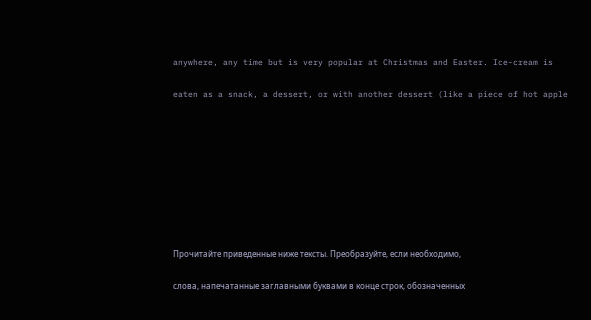anywhere, any time but is very popular at Christmas and Easter. Ice-cream is

eaten as a snack, a dessert, or with another dessert (like a piece of hot apple









Прочитайте приведенные ниже тексты. Преобразуйте, если необходимо,

слова, напечатанные заглавными буквами в конце строк, обозначенных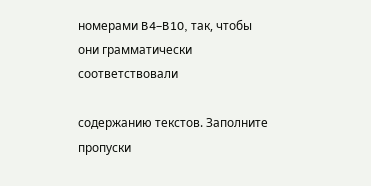номерами B4–B10, так, чтобы они грамматически соответствовали

содержанию текстов. Заполните пропуски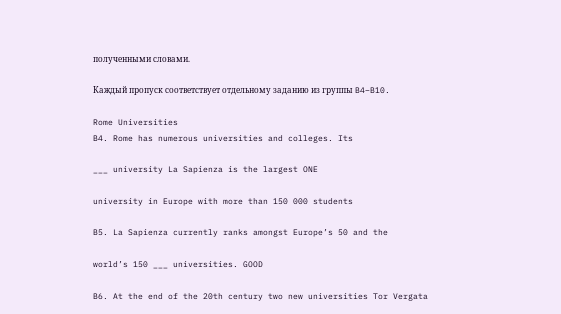полученными словами.

Каждый пропуск соответствует отдельному заданию из группы B4–B10.

Rome Universities
B4. Rome has numerous universities and colleges. Its

___ university La Sapienza is the largest ONE

university in Europe with more than 150 000 students

B5. La Sapienza currently ranks amongst Europe’s 50 and the

world’s 150 ___ universities. GOOD

B6. At the end of the 20th century two new universities Tor Vergata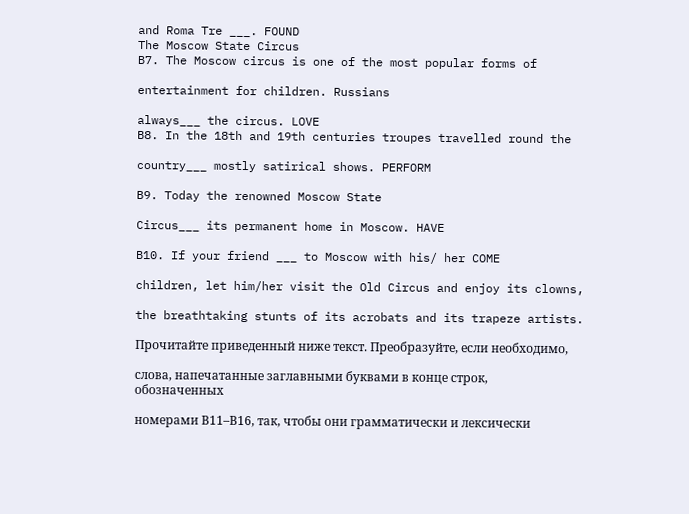and Roma Tre ___. FOUND
The Moscow State Circus
B7. The Moscow circus is one of the most popular forms of

entertainment for children. Russians

always___ the circus. LOVE
B8. In the 18th and 19th centuries troupes travelled round the

country___ mostly satirical shows. PERFORM

B9. Today the renowned Moscow State

Circus___ its permanent home in Moscow. HAVE

B10. If your friend ___ to Moscow with his/ her COME

children, let him/her visit the Old Circus and enjoy its clowns,

the breathtaking stunts of its acrobats and its trapeze artists.

Прочитайте приведенный ниже текст. Преобразуйте, если необходимо,

слова, напечатанные заглавными буквами в конце строк, обозначенных

номерами В11–В16, так, чтобы они грамматически и лексически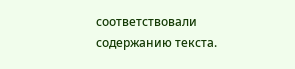соответствовали содержанию текста.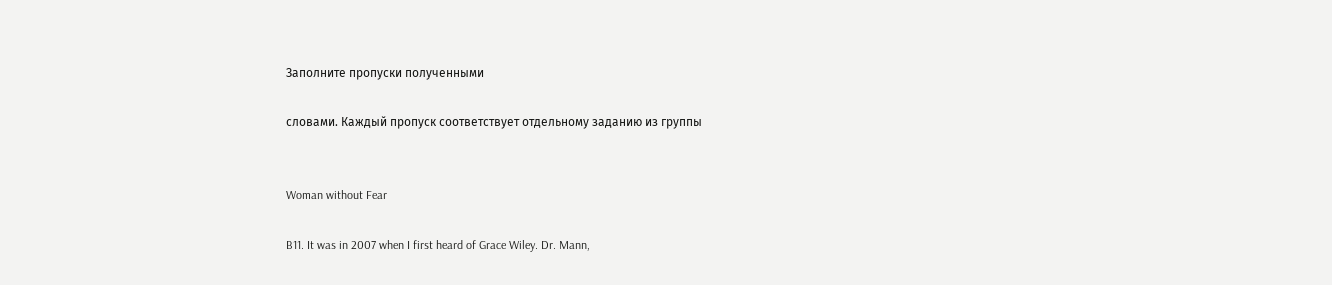Заполните пропуски полученными

словами. Каждый пропуск соответствует отдельному заданию из группы


Woman without Fear

B11. It was in 2007 when I first heard of Grace Wiley. Dr. Mann,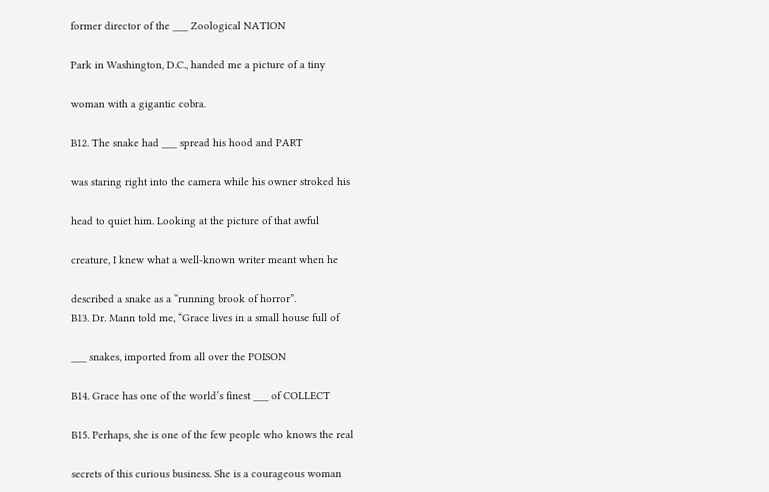former director of the ___ Zoological NATION

Park in Washington, D.C., handed me a picture of a tiny

woman with a gigantic cobra.

B12. The snake had ___ spread his hood and PART

was staring right into the camera while his owner stroked his

head to quiet him. Looking at the picture of that awful

creature, I knew what a well-known writer meant when he

described a snake as a “running brook of horror”.
B13. Dr. Mann told me, “Grace lives in a small house full of

___ snakes, imported from all over the POISON

B14. Grace has one of the world’s finest ___ of COLLECT

B15. Perhaps, she is one of the few people who knows the real

secrets of this curious business. She is a courageous woman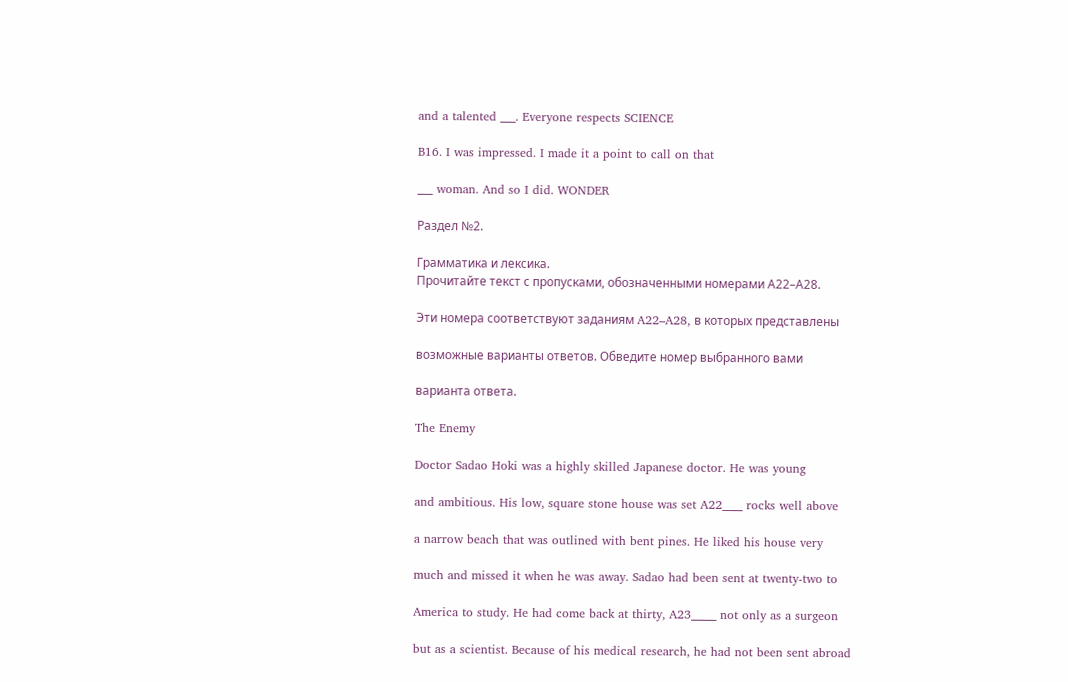and a talented ___. Everyone respects SCIENCE

B16. I was impressed. I made it a point to call on that

___ woman. And so I did. WONDER

Раздел №2.

Грамматика и лексика.
Прочитайте текст с пропусками, обозначенными номерами А22–А28.

Эти номера соответствуют заданиям A22–A28, в которых представлены

возможные варианты ответов. Обведите номер выбранного вами

варианта ответа.

The Enemy

Doctor Sadao Hoki was a highly skilled Japanese doctor. He was young

and ambitious. His low, square stone house was set A22____ rocks well above

a narrow beach that was outlined with bent pines. He liked his house very

much and missed it when he was away. Sadao had been sent at twenty-two to

America to study. He had come back at thirty, A23_____ not only as a surgeon

but as a scientist. Because of his medical research, he had not been sent abroad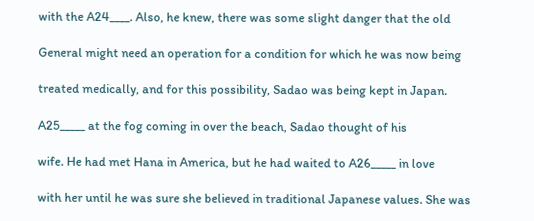with the A24____. Also, he knew, there was some slight danger that the old

General might need an operation for a condition for which he was now being

treated medically, and for this possibility, Sadao was being kept in Japan.

A25_____ at the fog coming in over the beach, Sadao thought of his

wife. He had met Hana in America, but he had waited to A26_____ in love

with her until he was sure she believed in traditional Japanese values. She was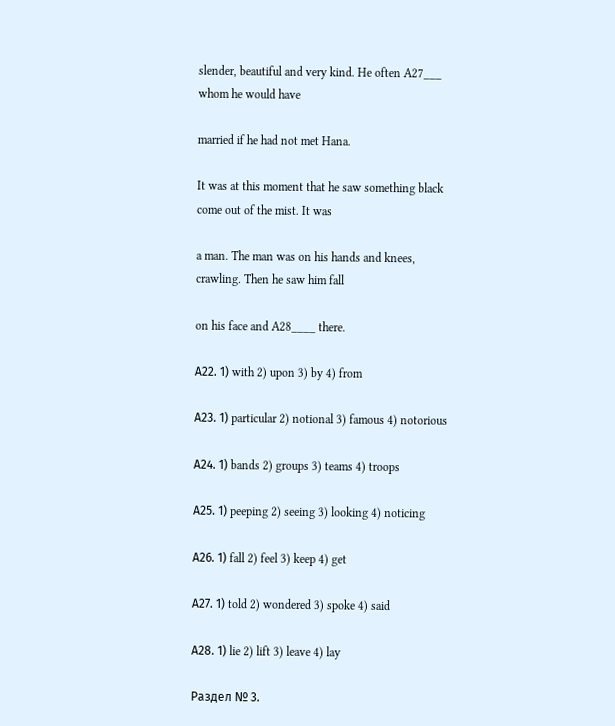slender, beautiful and very kind. He often A27___ whom he would have

married if he had not met Hana.

It was at this moment that he saw something black come out of the mist. It was

a man. The man was on his hands and knees, crawling. Then he saw him fall

on his face and A28____ there.

А22. 1) with 2) upon 3) by 4) from

А23. 1) particular 2) notional 3) famous 4) notorious

А24. 1) bands 2) groups 3) teams 4) troops

А25. 1) peeping 2) seeing 3) looking 4) noticing

А26. 1) fall 2) feel 3) keep 4) get

А27. 1) told 2) wondered 3) spoke 4) said

А28. 1) lie 2) lift 3) leave 4) lay

Раздел № 3.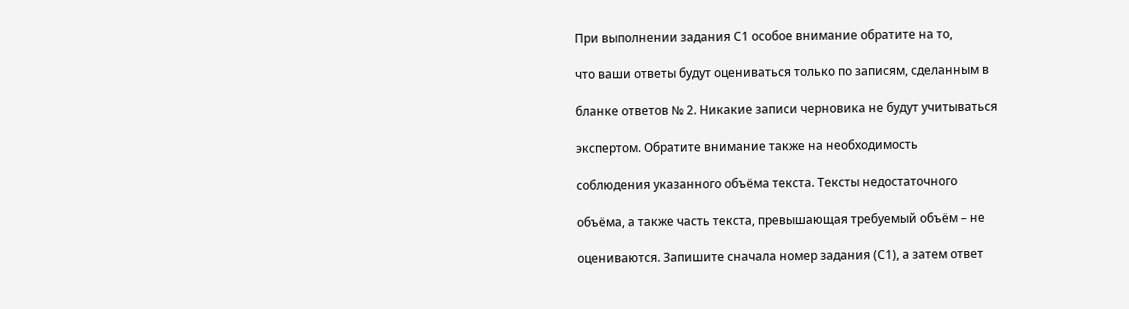При выполнении задания С1 особое внимание обратите на то,

что ваши ответы будут оцениваться только по записям, сделанным в

бланке ответов № 2. Никакие записи черновика не будут учитываться

экспертом. Обратите внимание также на необходимость

соблюдения указанного объёма текста. Тексты недостаточного

объёма, а также часть текста, превышающая требуемый объём – не

оцениваются. Запишите сначала номер задания (С1), а затем ответ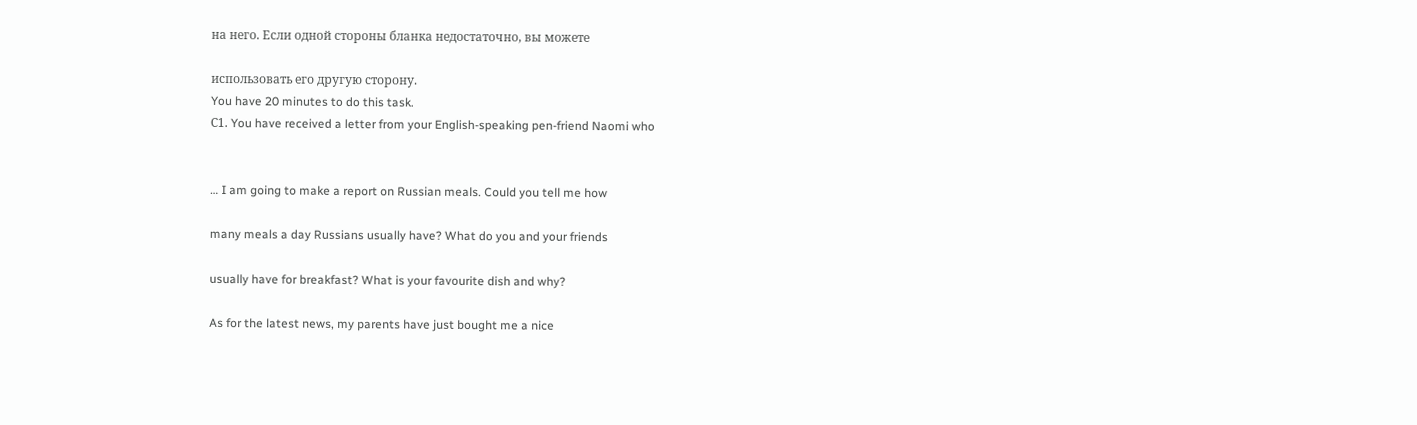на него. Если одной стороны бланка недостаточно, вы можете

использовать его другую сторону.
You have 20 minutes to do this task.
С1. You have received a letter from your English-speaking pen-friend Naomi who


… I am going to make a report on Russian meals. Could you tell me how

many meals a day Russians usually have? What do you and your friends

usually have for breakfast? What is your favourite dish and why?

As for the latest news, my parents have just bought me a nice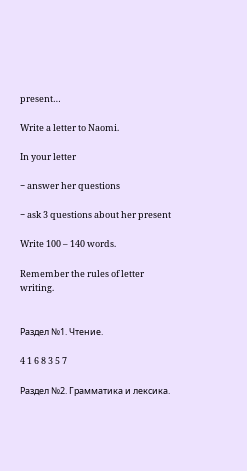present…

Write a letter to Naomi.

In your letter

− answer her questions

− ask 3 questions about her present

Write 100 – 140 words.

Remember the rules of letter writing.


Раздел №1. Чтение.

4 1 6 8 3 5 7

Раздел №2. Грамматика и лексика.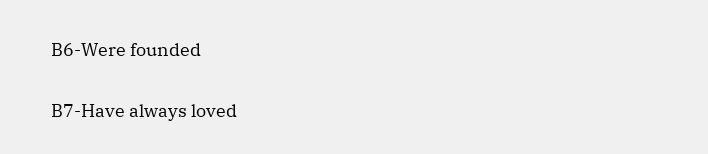B6-Were founded

B7-Have always loved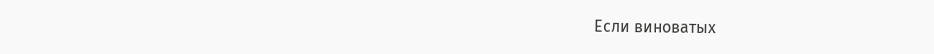Если виноватых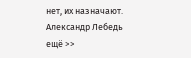нет, их назначают. Александр Лебедь
ещё >>